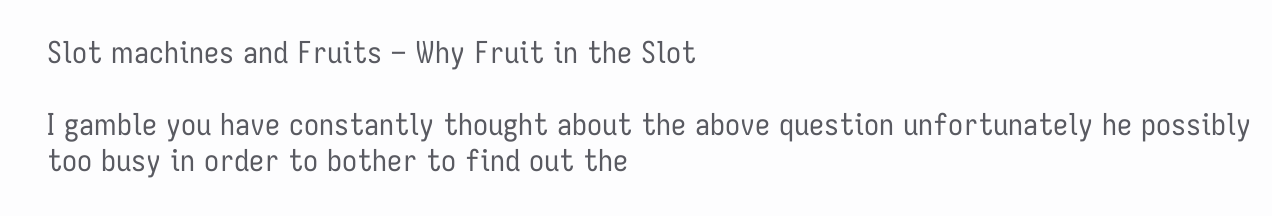Slot machines and Fruits – Why Fruit in the Slot

I gamble you have constantly thought about the above question unfortunately he possibly too busy in order to bother to find out the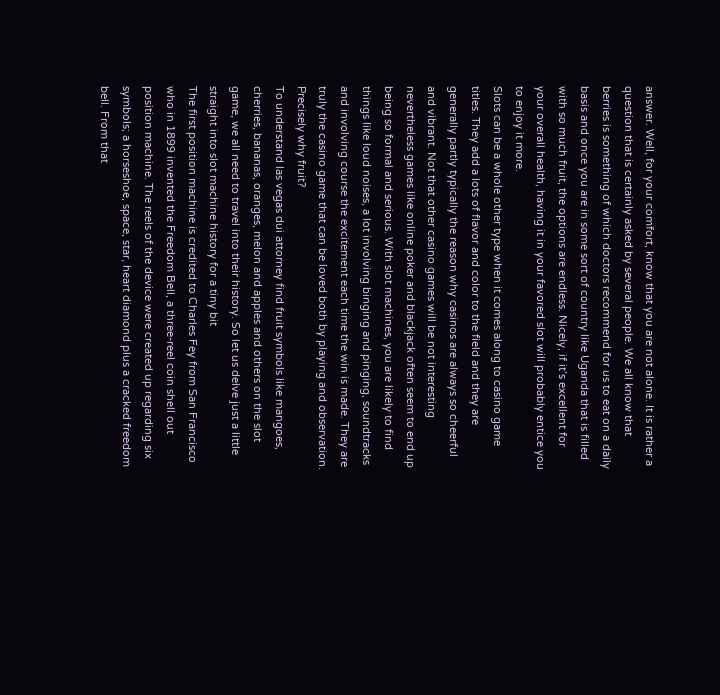answer. Well, for your comfort, know that you are not alone. It is rather a question that is certainly asked by several people. We all know that berries is something of which doctors recommend for us to eat on a daily basis and once you are in some sort of country like Uganda that is filled with so much fruit, the options are endless. Nicely, if it’s excellent for your overall health, having it in your favored slot will probably entice you to enjoy it more.
Slots can be a whole other type when it comes along to casino game titles. They add a lots of flavor and color to the field and they are generally partly typically the reason why casinos are always so cheerful and vibrant. Not that other casino games will be not interesting nevertheless games like online poker and blackjack often seem to end up being so formal and serious. With slot machines, you are likely to find things like loud noises, a lot involving binging and pinging, soundtracks and involving course the excitement each time the win is made. They are truly the casino game that can be loved both by playing and observation.
Precisely why fruit?
To understand las vegas dui attorney find fruit symbols like mangoes, cherries, bananas, oranges, melon and apples and others on the slot game, we all need to travel into their history. So let us delve just a little straight into slot machine history for a tiny bit
The first position machine is credited to Charles Fey from San Francisco who in 1899 invented the Freedom Bell, a three-reel coin shell out position machine. The reels of the device were created up regarding six symbols; a horseshoe, space, star, heart diamond plus a cracked freedom bell. From that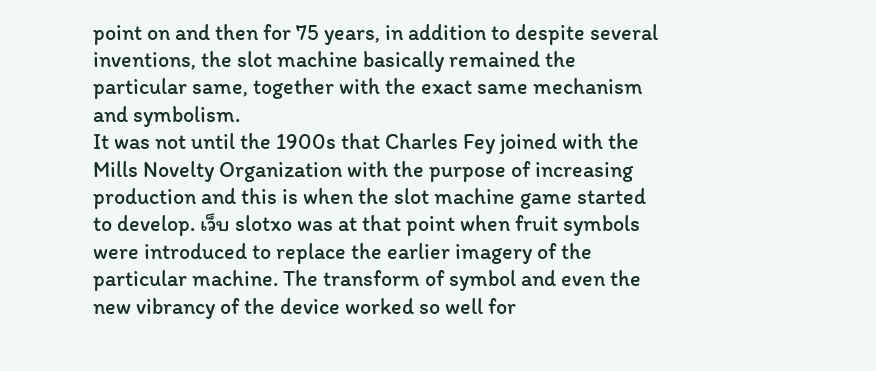point on and then for 75 years, in addition to despite several inventions, the slot machine basically remained the particular same, together with the exact same mechanism and symbolism.
It was not until the 1900s that Charles Fey joined with the Mills Novelty Organization with the purpose of increasing production and this is when the slot machine game started to develop. เว็บ slotxo was at that point when fruit symbols were introduced to replace the earlier imagery of the particular machine. The transform of symbol and even the new vibrancy of the device worked so well for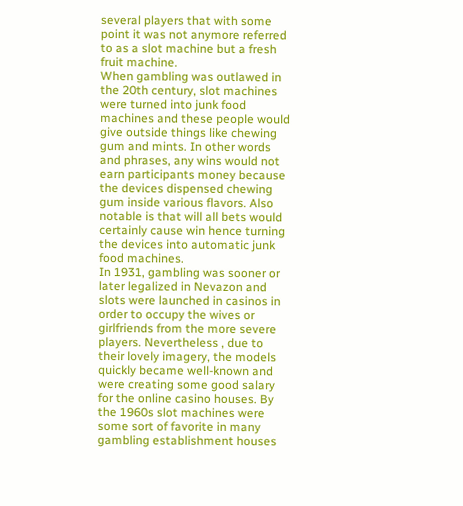several players that with some point it was not anymore referred to as a slot machine but a fresh fruit machine.
When gambling was outlawed in the 20th century, slot machines were turned into junk food machines and these people would give outside things like chewing gum and mints. In other words and phrases, any wins would not earn participants money because the devices dispensed chewing gum inside various flavors. Also notable is that will all bets would certainly cause win hence turning the devices into automatic junk food machines.
In 1931, gambling was sooner or later legalized in Nevazon and slots were launched in casinos in order to occupy the wives or girlfriends from the more severe players. Nevertheless , due to their lovely imagery, the models quickly became well-known and were creating some good salary for the online casino houses. By the 1960s slot machines were some sort of favorite in many gambling establishment houses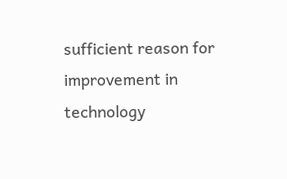sufficient reason for improvement in technology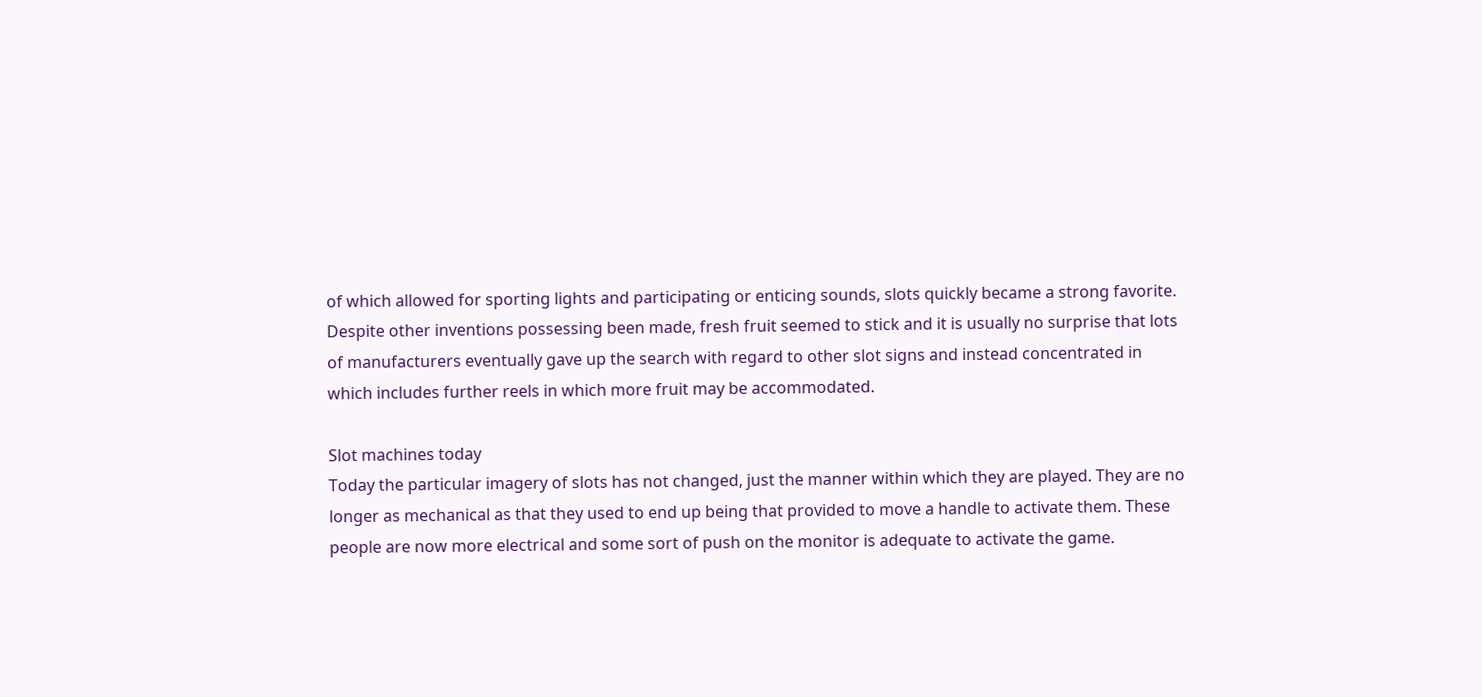of which allowed for sporting lights and participating or enticing sounds, slots quickly became a strong favorite. Despite other inventions possessing been made, fresh fruit seemed to stick and it is usually no surprise that lots of manufacturers eventually gave up the search with regard to other slot signs and instead concentrated in which includes further reels in which more fruit may be accommodated.

Slot machines today
Today the particular imagery of slots has not changed, just the manner within which they are played. They are no longer as mechanical as that they used to end up being that provided to move a handle to activate them. These people are now more electrical and some sort of push on the monitor is adequate to activate the game.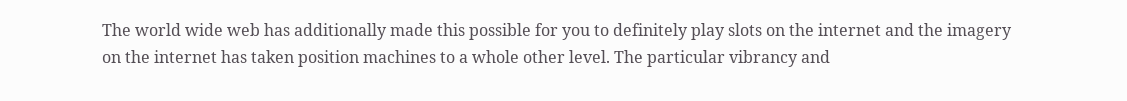The world wide web has additionally made this possible for you to definitely play slots on the internet and the imagery on the internet has taken position machines to a whole other level. The particular vibrancy and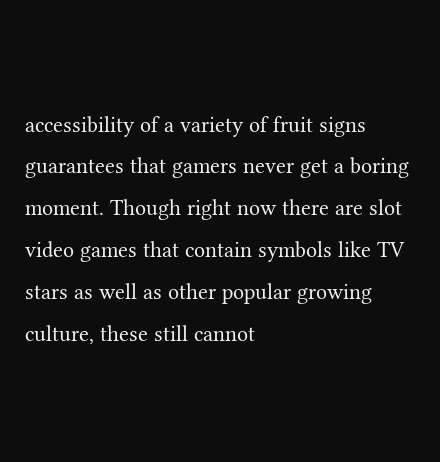accessibility of a variety of fruit signs guarantees that gamers never get a boring moment. Though right now there are slot video games that contain symbols like TV stars as well as other popular growing culture, these still cannot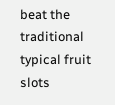beat the traditional typical fruit slots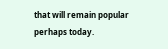that will remain popular perhaps today.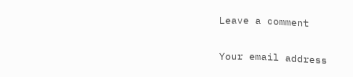Leave a comment

Your email address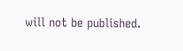will not be published.